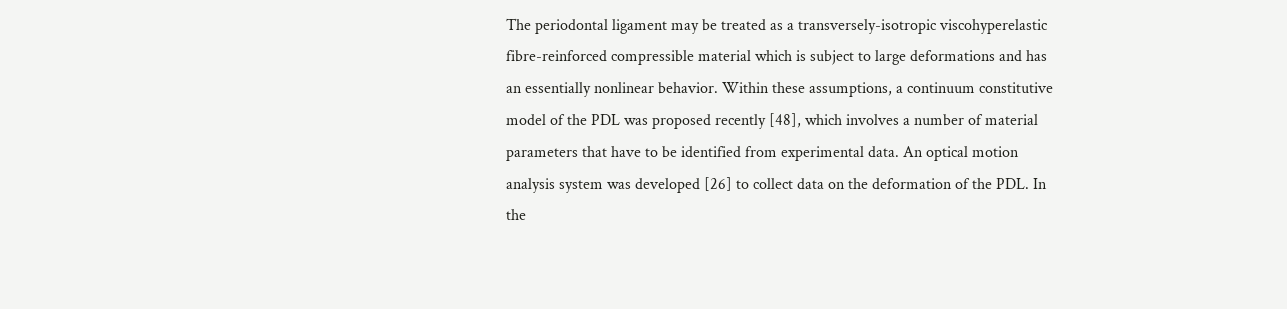The periodontal ligament may be treated as a transversely-isotropic viscohyperelastic fibre-reinforced compressible material which is subject to large deformations and has an essentially nonlinear behavior. Within these assumptions, a continuum constitutive model of the PDL was proposed recently [48], which involves a number of material parameters that have to be identified from experimental data. An optical motion analysis system was developed [26] to collect data on the deformation of the PDL. In the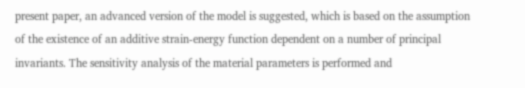present paper, an advanced version of the model is suggested, which is based on the assumption of the existence of an additive strain-energy function dependent on a number of principal invariants. The sensitivity analysis of the material parameters is performed and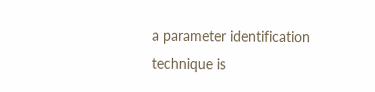a parameter identification technique is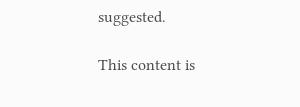suggested.

This content is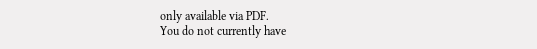only available via PDF.
You do not currently have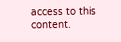access to this content.